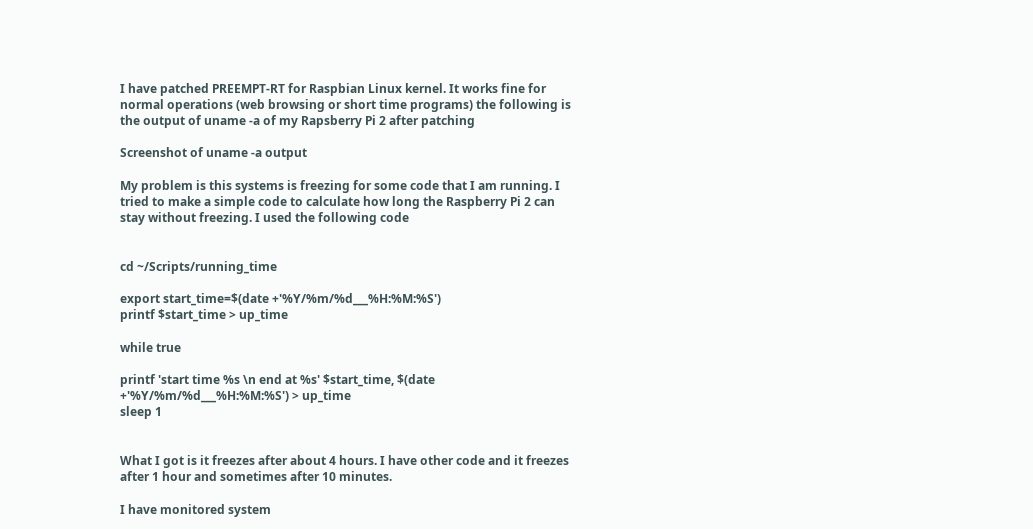I have patched PREEMPT-RT for Raspbian Linux kernel. It works fine for normal operations (web browsing or short time programs) the following is the output of uname -a of my Rapsberry Pi 2 after patching

Screenshot of uname -a output

My problem is this systems is freezing for some code that I am running. I tried to make a simple code to calculate how long the Raspberry Pi 2 can stay without freezing. I used the following code


cd ~/Scripts/running_time

export start_time=$(date +'%Y/%m/%d___%H:%M:%S')
printf $start_time > up_time

while true

printf 'start time %s \n end at %s' $start_time, $(date +'%Y/%m/%d___%H:%M:%S') > up_time
sleep 1


What I got is it freezes after about 4 hours. I have other code and it freezes after 1 hour and sometimes after 10 minutes.

I have monitored system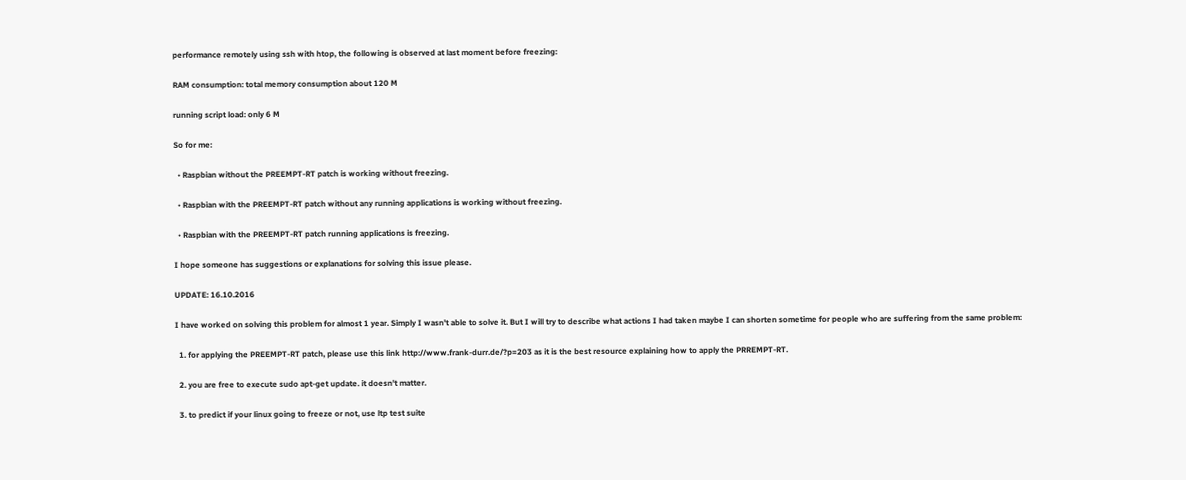performance remotely using ssh with htop, the following is observed at last moment before freezing:

RAM consumption: total memory consumption about 120 M

running script load: only 6 M

So for me:

  • Raspbian without the PREEMPT-RT patch is working without freezing.

  • Raspbian with the PREEMPT-RT patch without any running applications is working without freezing.

  • Raspbian with the PREEMPT-RT patch running applications is freezing.

I hope someone has suggestions or explanations for solving this issue please.

UPDATE: 16.10.2016

I have worked on solving this problem for almost 1 year. Simply I wasn't able to solve it. But I will try to describe what actions I had taken maybe I can shorten sometime for people who are suffering from the same problem:

  1. for applying the PREEMPT-RT patch, please use this link http://www.frank-durr.de/?p=203 as it is the best resource explaining how to apply the PRREMPT-RT.

  2. you are free to execute sudo apt-get update. it doesn't matter.

  3. to predict if your linux going to freeze or not, use ltp test suite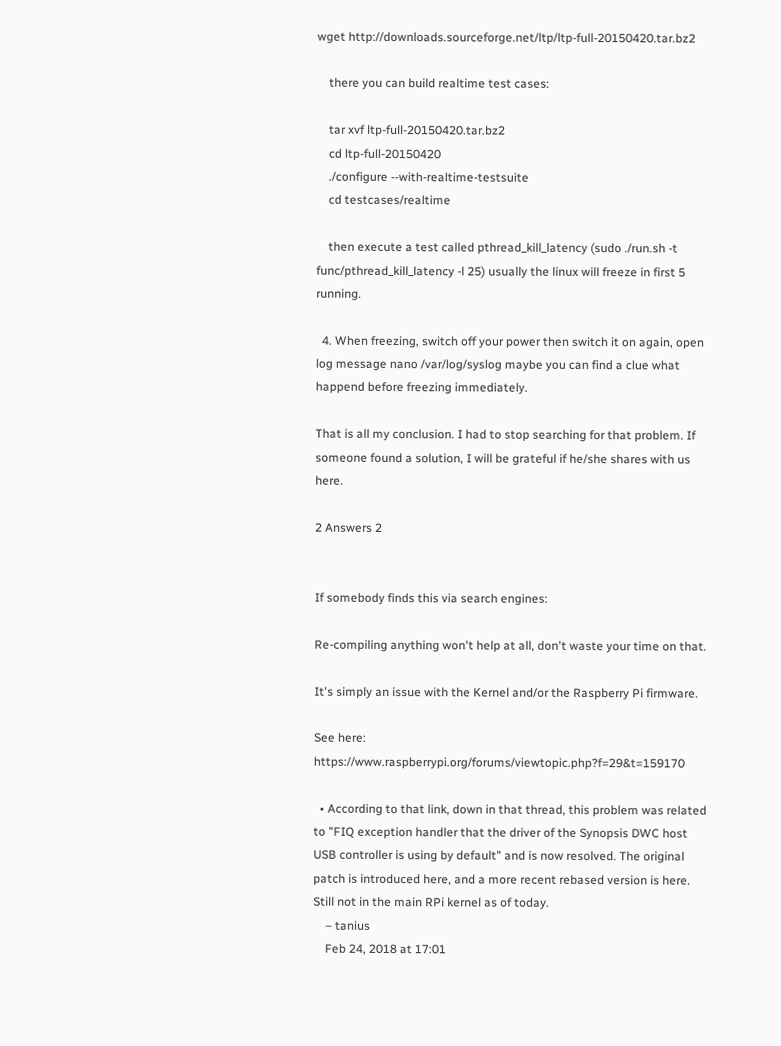wget http://downloads.sourceforge.net/ltp/ltp-full-20150420.tar.bz2

    there you can build realtime test cases:

    tar xvf ltp-full-20150420.tar.bz2
    cd ltp-full-20150420
    ./configure --with-realtime-testsuite
    cd testcases/realtime

    then execute a test called pthread_kill_latency (sudo ./run.sh -t func/pthread_kill_latency -l 25) usually the linux will freeze in first 5 running.

  4. When freezing, switch off your power then switch it on again, open log message nano /var/log/syslog maybe you can find a clue what happend before freezing immediately.

That is all my conclusion. I had to stop searching for that problem. If someone found a solution, I will be grateful if he/she shares with us here.

2 Answers 2


If somebody finds this via search engines:

Re-compiling anything won't help at all, don't waste your time on that.

It's simply an issue with the Kernel and/or the Raspberry Pi firmware.

See here: https://www.raspberrypi.org/forums/viewtopic.php?f=29&t=159170

  • According to that link, down in that thread, this problem was related to "FIQ exception handler that the driver of the Synopsis DWC host USB controller is using by default" and is now resolved. The original patch is introduced here, and a more recent rebased version is here. Still not in the main RPi kernel as of today.
    – tanius
    Feb 24, 2018 at 17:01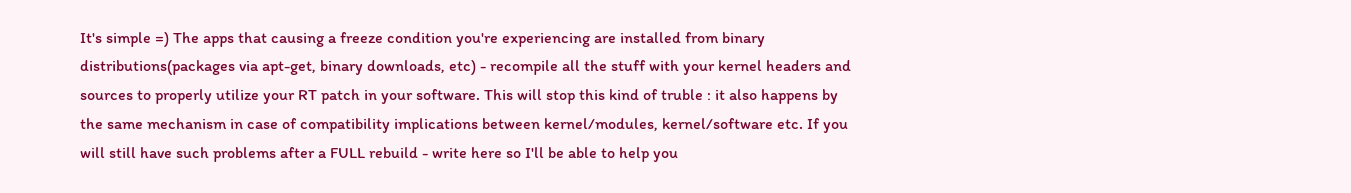It's simple =) The apps that causing a freeze condition you're experiencing are installed from binary distributions(packages via apt-get, binary downloads, etc) - recompile all the stuff with your kernel headers and sources to properly utilize your RT patch in your software. This will stop this kind of truble : it also happens by the same mechanism in case of compatibility implications between kernel/modules, kernel/software etc. If you will still have such problems after a FULL rebuild - write here so I'll be able to help you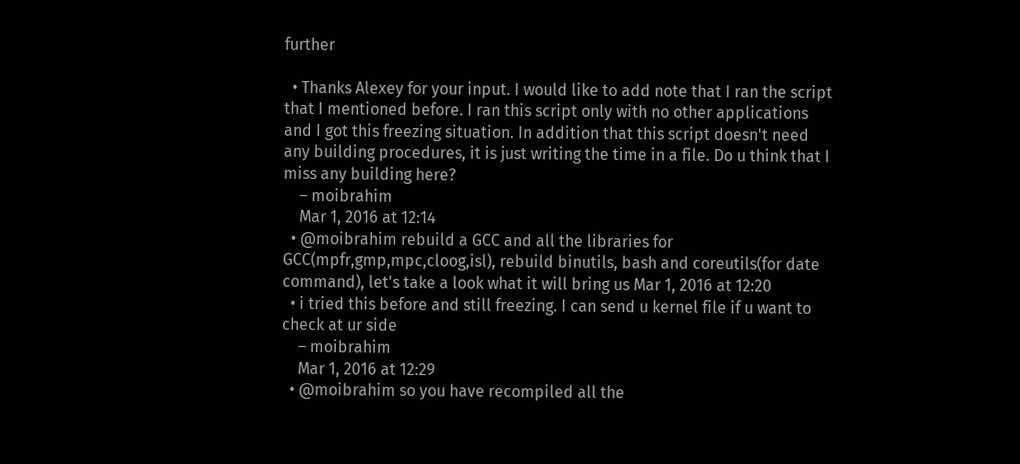further

  • Thanks Alexey for your input. I would like to add note that I ran the script that I mentioned before. I ran this script only with no other applications and I got this freezing situation. In addition that this script doesn't need any building procedures, it is just writing the time in a file. Do u think that I miss any building here?
    – moibrahim
    Mar 1, 2016 at 12:14
  • @moibrahim rebuild a GCC and all the libraries for GCC(mpfr,gmp,mpc,cloog,isl), rebuild binutils, bash and coreutils(for date command), let's take a look what it will bring us Mar 1, 2016 at 12:20
  • i tried this before and still freezing. I can send u kernel file if u want to check at ur side
    – moibrahim
    Mar 1, 2016 at 12:29
  • @moibrahim so you have recompiled all the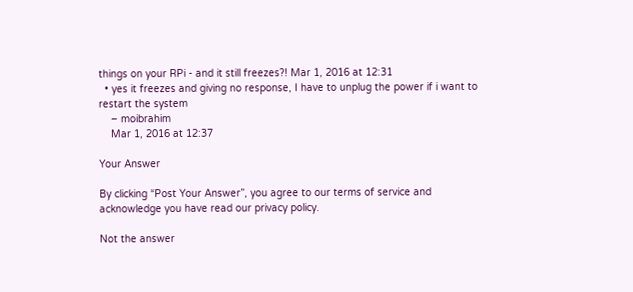things on your RPi - and it still freezes?! Mar 1, 2016 at 12:31
  • yes it freezes and giving no response, I have to unplug the power if i want to restart the system
    – moibrahim
    Mar 1, 2016 at 12:37

Your Answer

By clicking “Post Your Answer”, you agree to our terms of service and acknowledge you have read our privacy policy.

Not the answer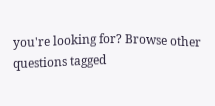you're looking for? Browse other questions tagged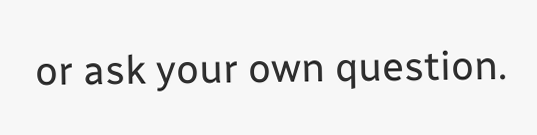or ask your own question.